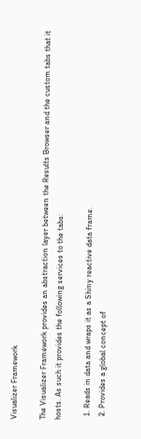Visualizer Framework

The Visualizer Framework provides an abstraction layer between the Results Browser and the custom tabs that it hosts. As such it provides the following services to the tabs:

  1. Reads in data and wraps it as a Shiny reactive data frame.
  2. Provides a global concept of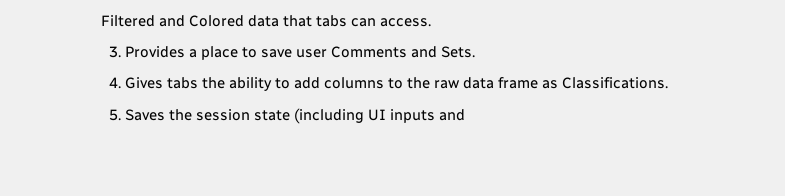Filtered and Colored data that tabs can access.
  3. Provides a place to save user Comments and Sets.
  4. Gives tabs the ability to add columns to the raw data frame as Classifications.
  5. Saves the session state (including UI inputs and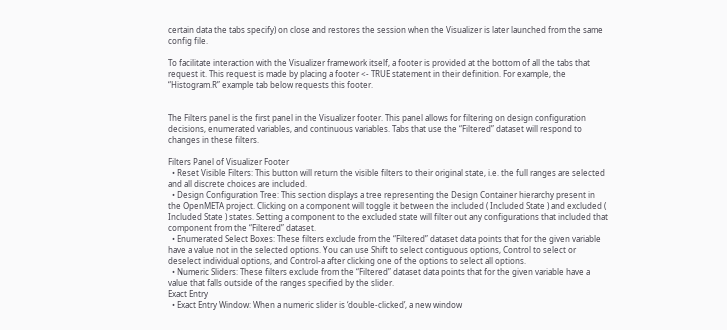certain data the tabs specify) on close and restores the session when the Visualizer is later launched from the same config file.

To facilitate interaction with the Visualizer framework itself, a footer is provided at the bottom of all the tabs that request it. This request is made by placing a footer <- TRUE statement in their definition. For example, the “Histogram.R” example tab below requests this footer.


The Filters panel is the first panel in the Visualizer footer. This panel allows for filtering on design configuration decisions, enumerated variables, and continuous variables. Tabs that use the “Filtered” dataset will respond to changes in these filters.

Filters Panel of Visualizer Footer
  • Reset Visible Filters: This button will return the visible filters to their original state, i.e. the full ranges are selected and all discrete choices are included.
  • Design Configuration Tree: This section displays a tree representing the Design Container hierarchy present in the OpenMETA project. Clicking on a component will toggle it between the included ( Included State ) and excluded ( Included State ) states. Setting a component to the excluded state will filter out any configurations that included that component from the “Filtered” dataset.
  • Enumerated Select Boxes: These filters exclude from the “Filtered” dataset data points that for the given variable have a value not in the selected options. You can use Shift to select contiguous options, Control to select or deselect individual options, and Control-a after clicking one of the options to select all options.
  • Numeric Sliders: These filters exclude from the “Filtered” dataset data points that for the given variable have a value that falls outside of the ranges specified by the slider.
Exact Entry
  • Exact Entry Window: When a numeric slider is ‘double-clicked’, a new window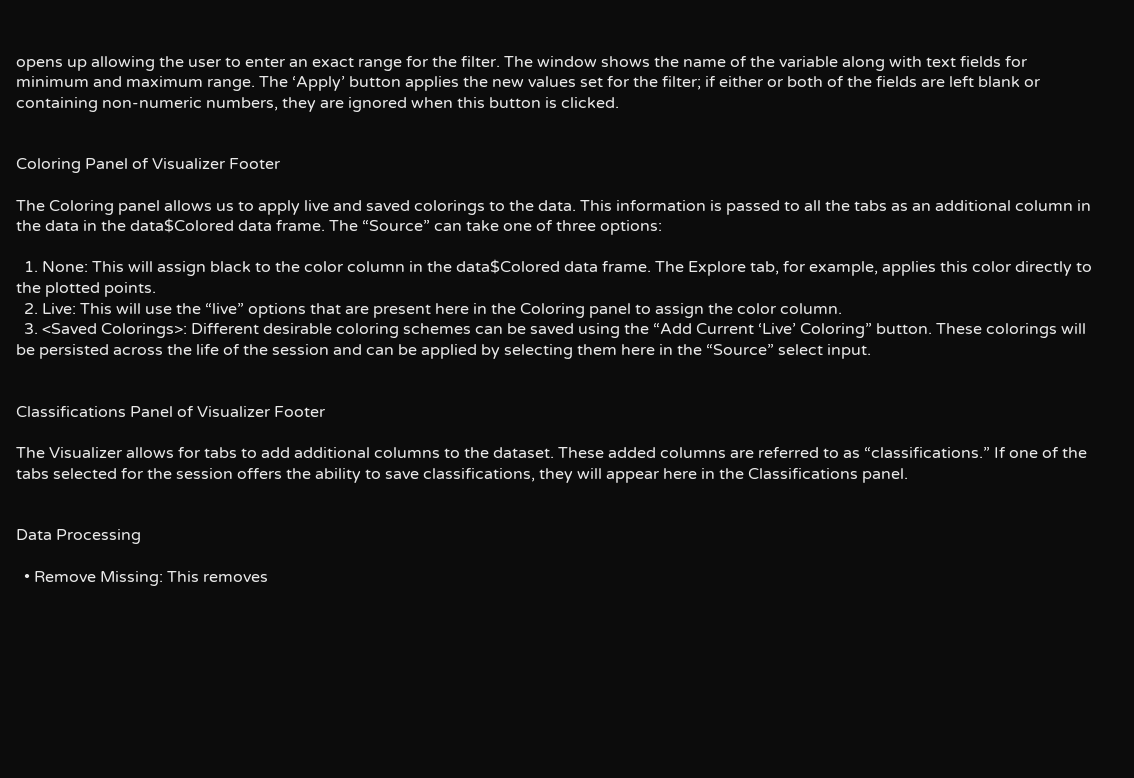opens up allowing the user to enter an exact range for the filter. The window shows the name of the variable along with text fields for minimum and maximum range. The ‘Apply’ button applies the new values set for the filter; if either or both of the fields are left blank or containing non-numeric numbers, they are ignored when this button is clicked.


Coloring Panel of Visualizer Footer

The Coloring panel allows us to apply live and saved colorings to the data. This information is passed to all the tabs as an additional column in the data in the data$Colored data frame. The “Source” can take one of three options:

  1. None: This will assign black to the color column in the data$Colored data frame. The Explore tab, for example, applies this color directly to the plotted points.
  2. Live: This will use the “live” options that are present here in the Coloring panel to assign the color column.
  3. <Saved Colorings>: Different desirable coloring schemes can be saved using the “Add Current ‘Live’ Coloring” button. These colorings will be persisted across the life of the session and can be applied by selecting them here in the “Source” select input.


Classifications Panel of Visualizer Footer

The Visualizer allows for tabs to add additional columns to the dataset. These added columns are referred to as “classifications.” If one of the tabs selected for the session offers the ability to save classifications, they will appear here in the Classifications panel.


Data Processing

  • Remove Missing: This removes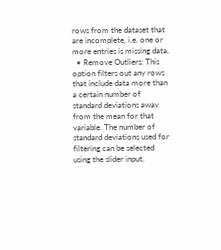rows from the dataset that are incomplete, i.e. one or more entries is missing data.
  • Remove Outliers: This option filters out any rows that include data more than a certain number of standard deviations away from the mean for that variable. The number of standard deviations used for filtering can be selected using the slider input.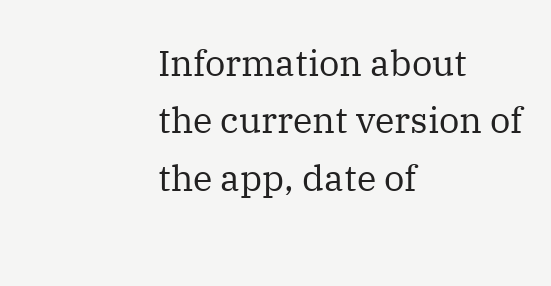Information about the current version of the app, date of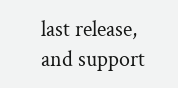last release, and support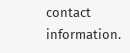contact information.